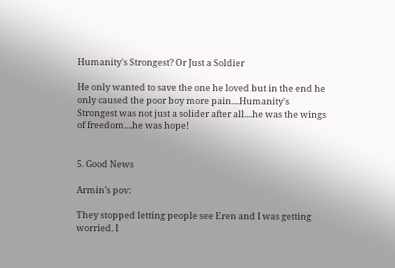Humanity's Strongest? Or Just a Soldier

He only wanted to save the one he loved but in the end he only caused the poor boy more pain....Humanity's Strongest was not just a solider after all....he was the wings of freedom....he was hope!


5. Good News

Armin’s pov:

They stopped letting people see Eren and I was getting worried. I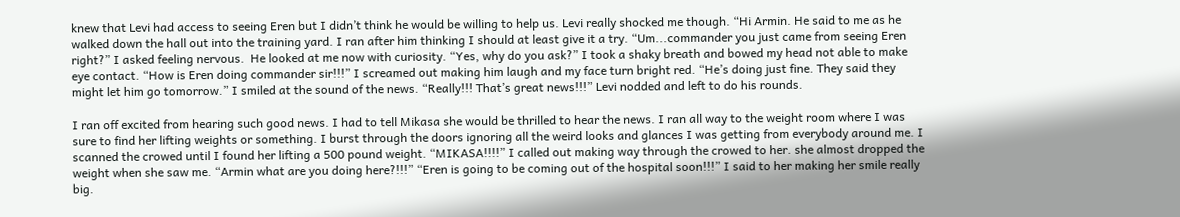knew that Levi had access to seeing Eren but I didn’t think he would be willing to help us. Levi really shocked me though. “Hi Armin. He said to me as he walked down the hall out into the training yard. I ran after him thinking I should at least give it a try. “Um...commander you just came from seeing Eren right?” I asked feeling nervous.  He looked at me now with curiosity. “Yes, why do you ask?” I took a shaky breath and bowed my head not able to make eye contact. “How is Eren doing commander sir!!!” I screamed out making him laugh and my face turn bright red. “He’s doing just fine. They said they might let him go tomorrow.” I smiled at the sound of the news. “Really!!! That’s great news!!!” Levi nodded and left to do his rounds.

I ran off excited from hearing such good news. I had to tell Mikasa she would be thrilled to hear the news. I ran all way to the weight room where I was sure to find her lifting weights or something. I burst through the doors ignoring all the weird looks and glances I was getting from everybody around me. I scanned the crowed until I found her lifting a 500 pound weight. “MIKASA!!!!” I called out making way through the crowed to her. she almost dropped the weight when she saw me. “Armin what are you doing here?!!!” “Eren is going to be coming out of the hospital soon!!!” I said to her making her smile really big.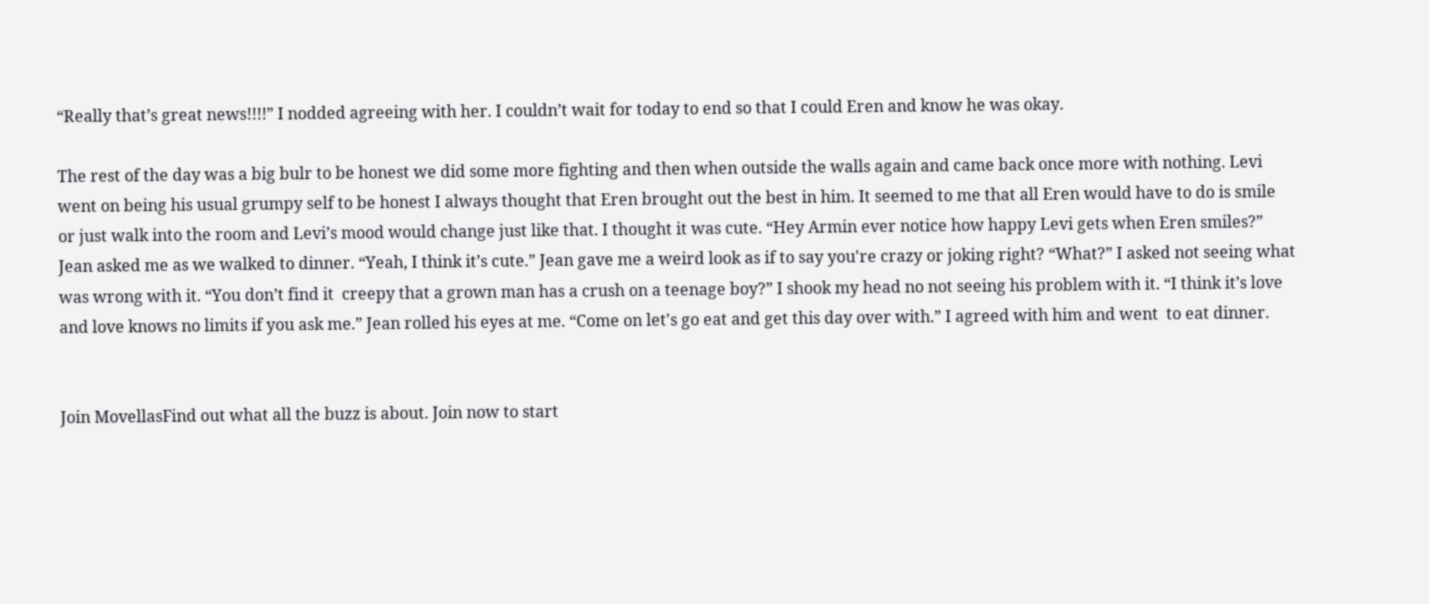“Really that’s great news!!!!” I nodded agreeing with her. I couldn’t wait for today to end so that I could Eren and know he was okay.

The rest of the day was a big bulr to be honest we did some more fighting and then when outside the walls again and came back once more with nothing. Levi went on being his usual grumpy self to be honest I always thought that Eren brought out the best in him. It seemed to me that all Eren would have to do is smile or just walk into the room and Levi’s mood would change just like that. I thought it was cute. “Hey Armin ever notice how happy Levi gets when Eren smiles?” Jean asked me as we walked to dinner. “Yeah, I think it’s cute.” Jean gave me a weird look as if to say you're crazy or joking right? “What?” I asked not seeing what was wrong with it. “You don’t find it  creepy that a grown man has a crush on a teenage boy?” I shook my head no not seeing his problem with it. “I think it’s love and love knows no limits if you ask me.” Jean rolled his eyes at me. “Come on let's go eat and get this day over with.” I agreed with him and went  to eat dinner.


Join MovellasFind out what all the buzz is about. Join now to start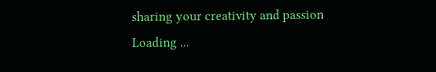sharing your creativity and passion
Loading ...